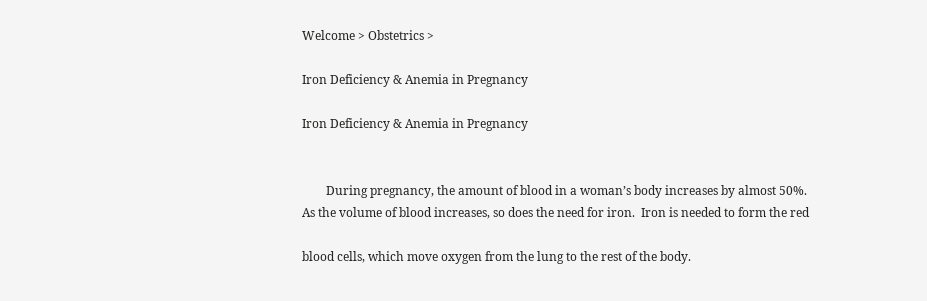Welcome > Obstetrics >

Iron Deficiency & Anemia in Pregnancy

Iron Deficiency & Anemia in Pregnancy


        During pregnancy, the amount of blood in a woman’s body increases by almost 50%. As the volume of blood increases, so does the need for iron.  Iron is needed to form the red

blood cells, which move oxygen from the lung to the rest of the body.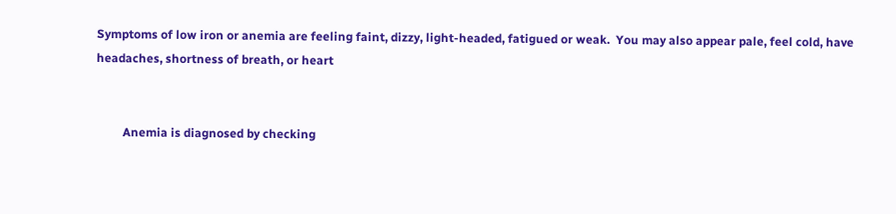Symptoms of low iron or anemia are feeling faint, dizzy, light-headed, fatigued or weak.  You may also appear pale, feel cold, have headaches, shortness of breath, or heart


         Anemia is diagnosed by checking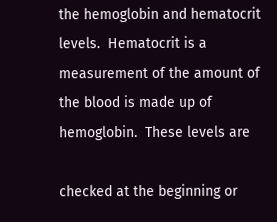the hemoglobin and hematocrit levels.  Hematocrit is a measurement of the amount of the blood is made up of hemoglobin.  These levels are

checked at the beginning or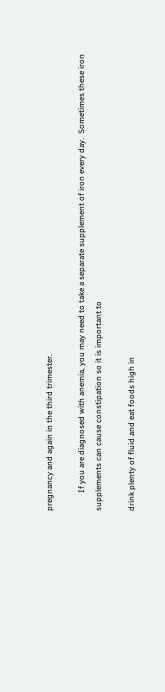pregnancy and again in the third trimester.

         If you are diagnosed with anemia, you may need to take a separate supplement of iron every day.  Sometimes these iron supplements can cause constipation so it is important to

drink plenty of fluid and eat foods high in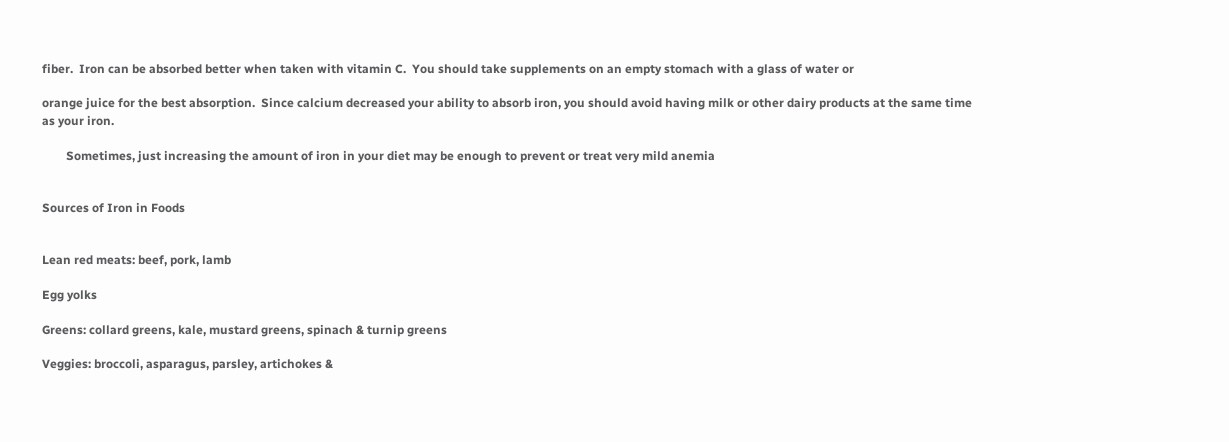fiber.  Iron can be absorbed better when taken with vitamin C.  You should take supplements on an empty stomach with a glass of water or

orange juice for the best absorption.  Since calcium decreased your ability to absorb iron, you should avoid having milk or other dairy products at the same time as your iron.

        Sometimes, just increasing the amount of iron in your diet may be enough to prevent or treat very mild anemia


Sources of Iron in Foods


Lean red meats: beef, pork, lamb

Egg yolks

Greens: collard greens, kale, mustard greens, spinach & turnip greens

Veggies: broccoli, asparagus, parsley, artichokes &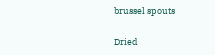brussel spouts

Dried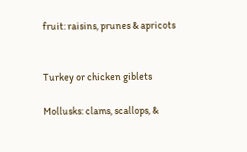fruit: raisins, prunes & apricots


Turkey or chicken giblets

Mollusks: clams, scallops, &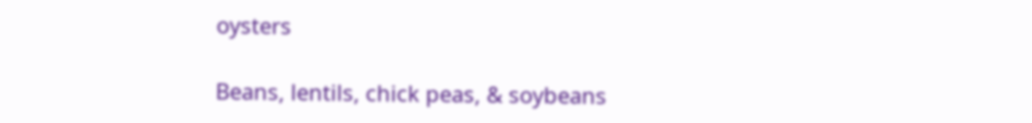oysters

Beans, lentils, chick peas, & soybeans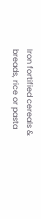Iron fortified cereals & breads, rice or pasta